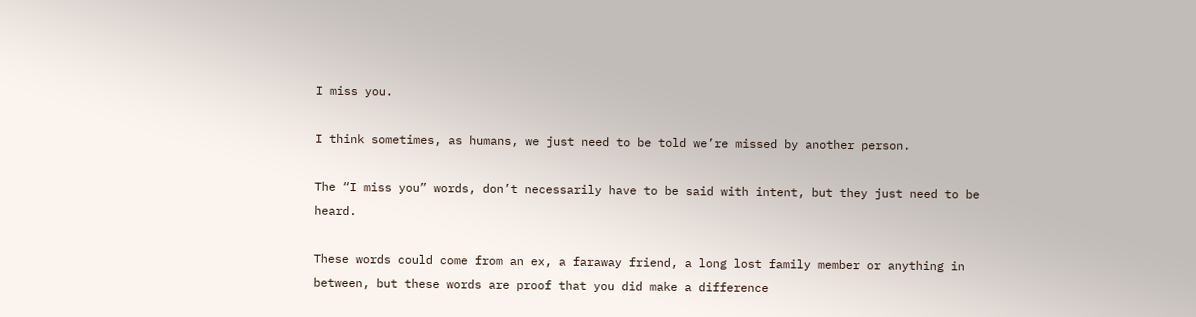I miss you.

I think sometimes, as humans, we just need to be told we’re missed by another person.

The “I miss you” words, don’t necessarily have to be said with intent, but they just need to be heard.

These words could come from an ex, a faraway friend, a long lost family member or anything in between, but these words are proof that you did make a difference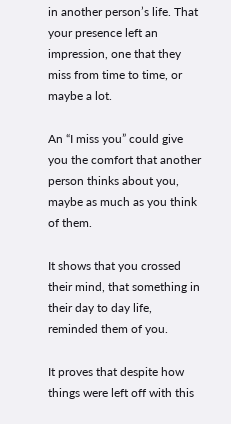in another person’s life. That your presence left an impression, one that they miss from time to time, or maybe a lot.

An “I miss you” could give you the comfort that another person thinks about you, maybe as much as you think of them.

It shows that you crossed their mind, that something in their day to day life, reminded them of you.

It proves that despite how things were left off with this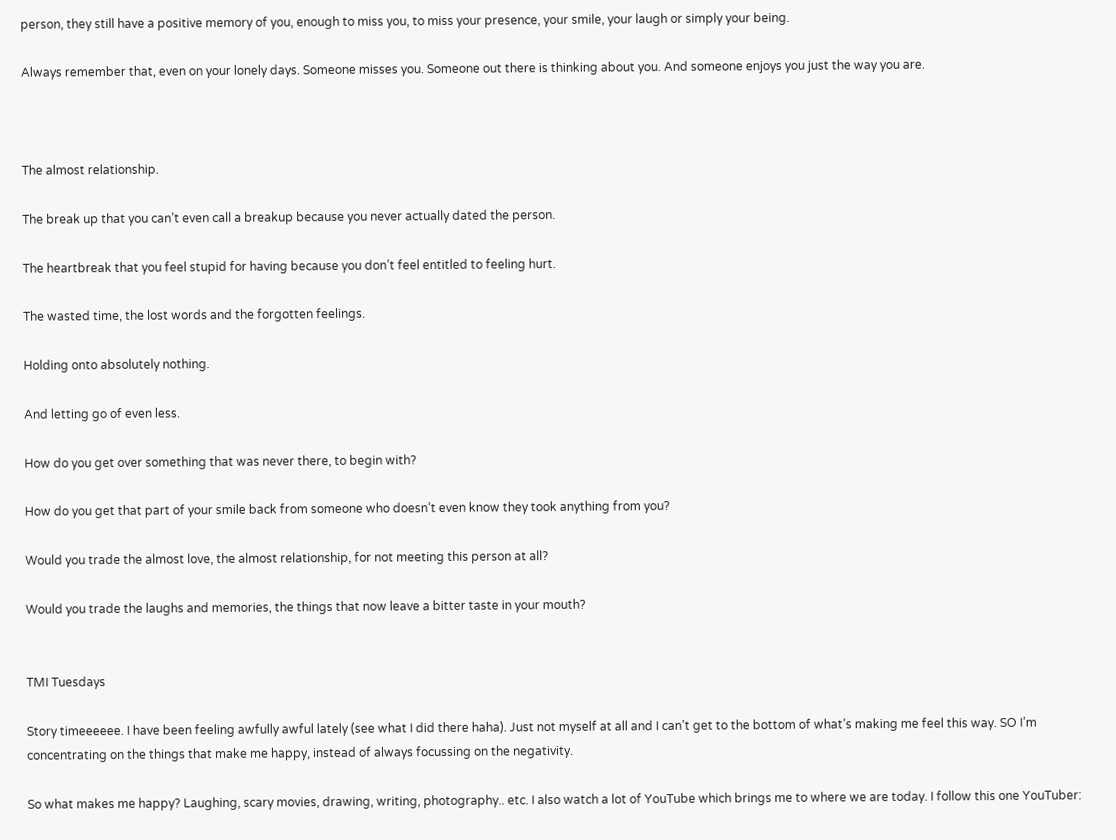person, they still have a positive memory of you, enough to miss you, to miss your presence, your smile, your laugh or simply your being.

Always remember that, even on your lonely days. Someone misses you. Someone out there is thinking about you. And someone enjoys you just the way you are.



The almost relationship.

The break up that you can’t even call a breakup because you never actually dated the person.

The heartbreak that you feel stupid for having because you don’t feel entitled to feeling hurt.

The wasted time, the lost words and the forgotten feelings.

Holding onto absolutely nothing.

And letting go of even less.

How do you get over something that was never there, to begin with?

How do you get that part of your smile back from someone who doesn’t even know they took anything from you?

Would you trade the almost love, the almost relationship, for not meeting this person at all?

Would you trade the laughs and memories, the things that now leave a bitter taste in your mouth?


TMI Tuesdays

Story timeeeeee. I have been feeling awfully awful lately (see what I did there haha). Just not myself at all and I can’t get to the bottom of what’s making me feel this way. SO I’m concentrating on the things that make me happy, instead of always focussing on the negativity.

So what makes me happy? Laughing, scary movies, drawing, writing, photography.. etc. I also watch a lot of YouTube which brings me to where we are today. I follow this one YouTuber: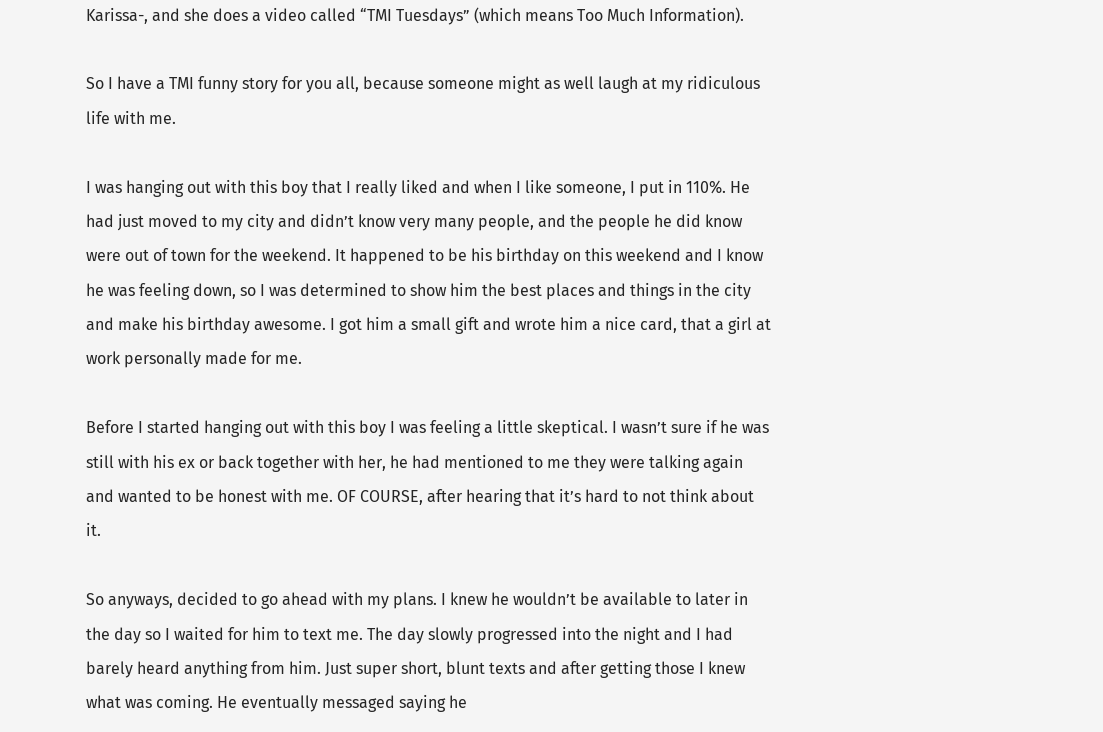Karissa-, and she does a video called “TMI Tuesdays” (which means Too Much Information).

So I have a TMI funny story for you all, because someone might as well laugh at my ridiculous life with me.

I was hanging out with this boy that I really liked and when I like someone, I put in 110%. He had just moved to my city and didn’t know very many people, and the people he did know were out of town for the weekend. It happened to be his birthday on this weekend and I know he was feeling down, so I was determined to show him the best places and things in the city and make his birthday awesome. I got him a small gift and wrote him a nice card, that a girl at work personally made for me.

Before I started hanging out with this boy I was feeling a little skeptical. I wasn’t sure if he was still with his ex or back together with her, he had mentioned to me they were talking again and wanted to be honest with me. OF COURSE, after hearing that it’s hard to not think about it.

So anyways, decided to go ahead with my plans. I knew he wouldn’t be available to later in the day so I waited for him to text me. The day slowly progressed into the night and I had barely heard anything from him. Just super short, blunt texts and after getting those I knew what was coming. He eventually messaged saying he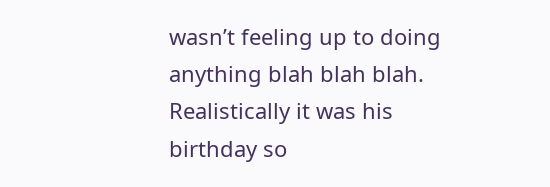wasn’t feeling up to doing anything blah blah blah. Realistically it was his birthday so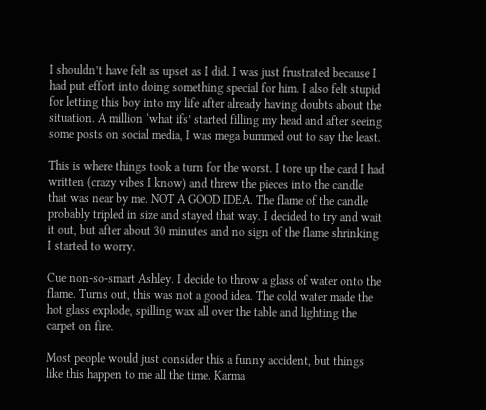I shouldn’t have felt as upset as I did. I was just frustrated because I had put effort into doing something special for him. I also felt stupid for letting this boy into my life after already having doubts about the situation. A million ‘what ifs’ started filling my head and after seeing some posts on social media, I was mega bummed out to say the least.

This is where things took a turn for the worst. I tore up the card I had written (crazy vibes I know) and threw the pieces into the candle that was near by me. NOT A GOOD IDEA. The flame of the candle probably tripled in size and stayed that way. I decided to try and wait it out, but after about 30 minutes and no sign of the flame shrinking I started to worry.

Cue non-so-smart Ashley. I decide to throw a glass of water onto the flame. Turns out, this was not a good idea. The cold water made the hot glass explode, spilling wax all over the table and lighting the carpet on fire.

Most people would just consider this a funny accident, but things like this happen to me all the time. Karma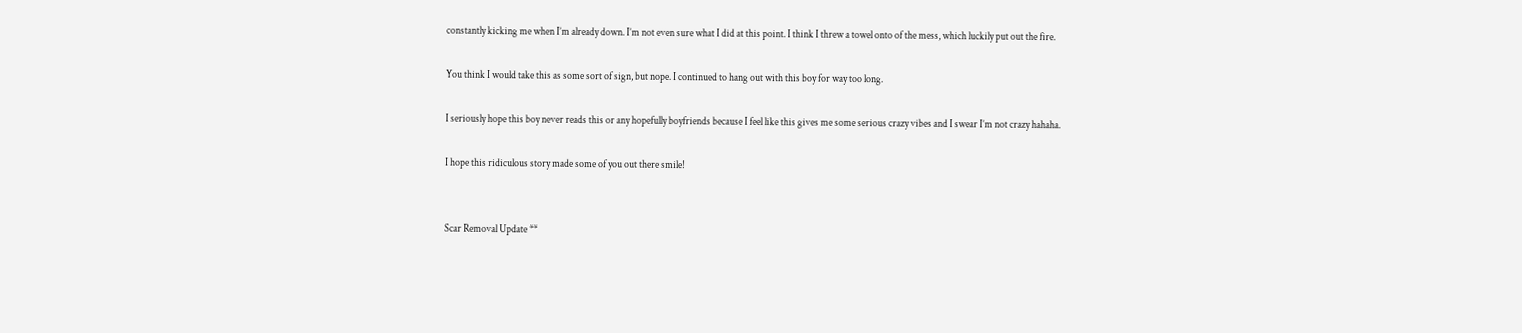constantly kicking me when I’m already down. I’m not even sure what I did at this point. I think I threw a towel onto of the mess, which luckily put out the fire.

You think I would take this as some sort of sign, but nope. I continued to hang out with this boy for way too long.

I seriously hope this boy never reads this or any hopefully boyfriends because I feel like this gives me some serious crazy vibes and I swear I’m not crazy hahaha.

I hope this ridiculous story made some of you out there smile!


Scar Removal Update **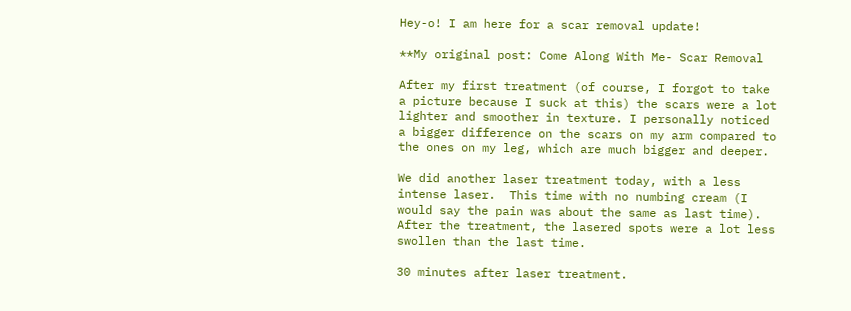Hey-o! I am here for a scar removal update!

**My original post: Come Along With Me- Scar Removal

After my first treatment (of course, I forgot to take a picture because I suck at this) the scars were a lot lighter and smoother in texture. I personally noticed a bigger difference on the scars on my arm compared to the ones on my leg, which are much bigger and deeper.

We did another laser treatment today, with a less intense laser.  This time with no numbing cream (I would say the pain was about the same as last time).  After the treatment, the lasered spots were a lot less swollen than the last time.

30 minutes after laser treatment.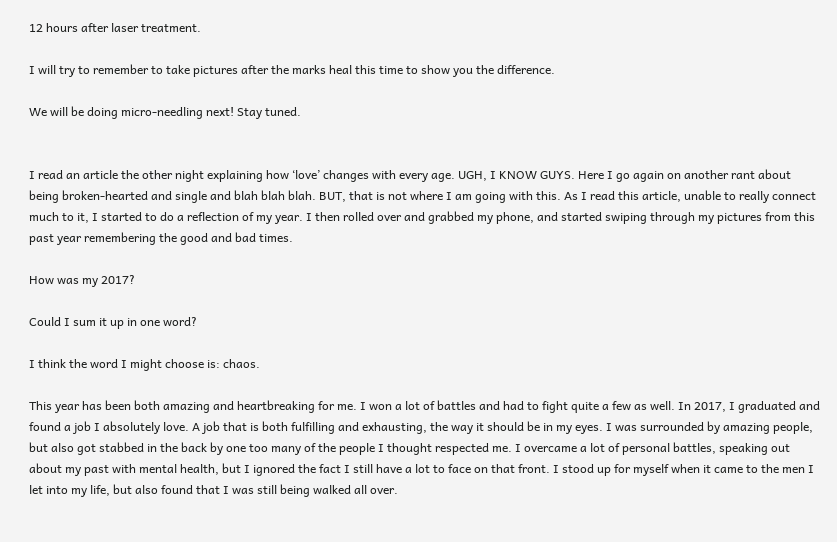12 hours after laser treatment.

I will try to remember to take pictures after the marks heal this time to show you the difference.

We will be doing micro-needling next! Stay tuned.


I read an article the other night explaining how ‘love’ changes with every age. UGH, I KNOW GUYS. Here I go again on another rant about being broken-hearted and single and blah blah blah. BUT, that is not where I am going with this. As I read this article, unable to really connect much to it, I started to do a reflection of my year. I then rolled over and grabbed my phone, and started swiping through my pictures from this past year remembering the good and bad times.

How was my 2017?

Could I sum it up in one word?

I think the word I might choose is: chaos.

This year has been both amazing and heartbreaking for me. I won a lot of battles and had to fight quite a few as well. In 2017, I graduated and found a job I absolutely love. A job that is both fulfilling and exhausting, the way it should be in my eyes. I was surrounded by amazing people, but also got stabbed in the back by one too many of the people I thought respected me. I overcame a lot of personal battles, speaking out about my past with mental health, but I ignored the fact I still have a lot to face on that front. I stood up for myself when it came to the men I let into my life, but also found that I was still being walked all over.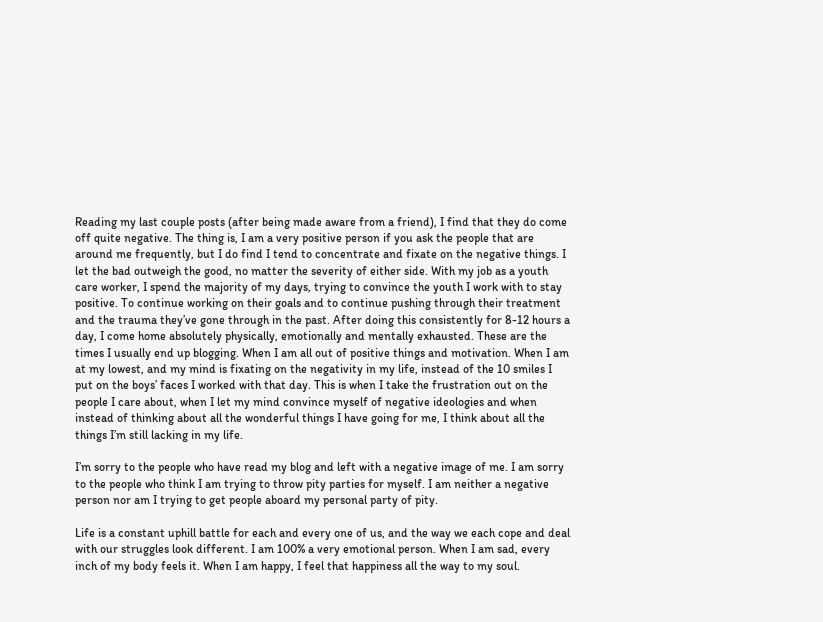Reading my last couple posts (after being made aware from a friend), I find that they do come off quite negative. The thing is, I am a very positive person if you ask the people that are around me frequently, but I do find I tend to concentrate and fixate on the negative things. I let the bad outweigh the good, no matter the severity of either side. With my job as a youth care worker, I spend the majority of my days, trying to convince the youth I work with to stay positive. To continue working on their goals and to continue pushing through their treatment and the trauma they’ve gone through in the past. After doing this consistently for 8-12 hours a day, I come home absolutely physically, emotionally and mentally exhausted. These are the times I usually end up blogging. When I am all out of positive things and motivation. When I am at my lowest, and my mind is fixating on the negativity in my life, instead of the 10 smiles I put on the boys’ faces I worked with that day. This is when I take the frustration out on the people I care about, when I let my mind convince myself of negative ideologies and when instead of thinking about all the wonderful things I have going for me, I think about all the things I’m still lacking in my life.

I’m sorry to the people who have read my blog and left with a negative image of me. I am sorry to the people who think I am trying to throw pity parties for myself. I am neither a negative person nor am I trying to get people aboard my personal party of pity.

Life is a constant uphill battle for each and every one of us, and the way we each cope and deal with our struggles look different. I am 100% a very emotional person. When I am sad, every inch of my body feels it. When I am happy, I feel that happiness all the way to my soul.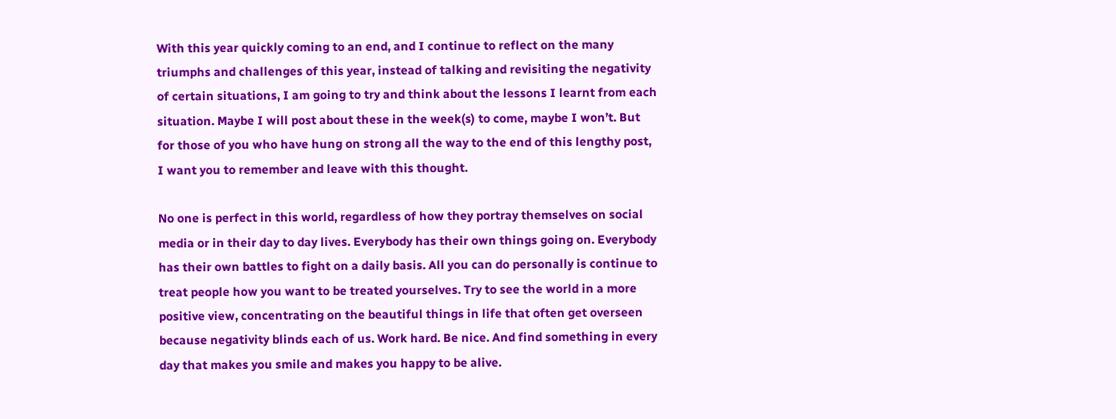With this year quickly coming to an end, and I continue to reflect on the many triumphs and challenges of this year, instead of talking and revisiting the negativity of certain situations, I am going to try and think about the lessons I learnt from each situation. Maybe I will post about these in the week(s) to come, maybe I won’t. But for those of you who have hung on strong all the way to the end of this lengthy post, I want you to remember and leave with this thought.

No one is perfect in this world, regardless of how they portray themselves on social media or in their day to day lives. Everybody has their own things going on. Everybody has their own battles to fight on a daily basis. All you can do personally is continue to treat people how you want to be treated yourselves. Try to see the world in a more positive view, concentrating on the beautiful things in life that often get overseen because negativity blinds each of us. Work hard. Be nice. And find something in every day that makes you smile and makes you happy to be alive.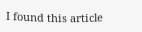I found this article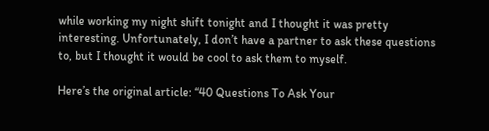while working my night shift tonight and I thought it was pretty interesting. Unfortunately, I don’t have a partner to ask these questions to, but I thought it would be cool to ask them to myself.

Here’s the original article: “40 Questions To Ask Your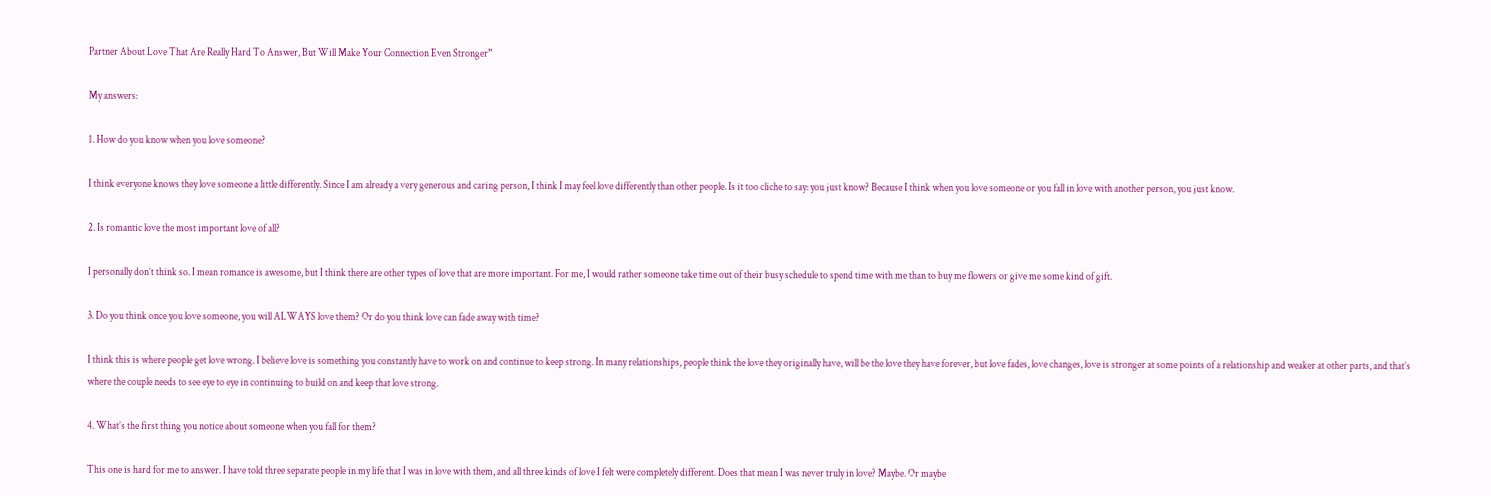Partner About Love That Are Really Hard To Answer, But Will Make Your Connection Even Stronger”

My answers:

1. How do you know when you love someone?

I think everyone knows they love someone a little differently. Since I am already a very generous and caring person, I think I may feel love differently than other people. Is it too cliche to say: you just know? Because I think when you love someone or you fall in love with another person, you just know.

2. Is romantic love the most important love of all?

I personally don’t think so. I mean romance is awesome, but I think there are other types of love that are more important. For me, I would rather someone take time out of their busy schedule to spend time with me than to buy me flowers or give me some kind of gift.

3. Do you think once you love someone, you will ALWAYS love them? Or do you think love can fade away with time?

I think this is where people get love wrong. I believe love is something you constantly have to work on and continue to keep strong. In many relationships, people think the love they originally have, will be the love they have forever, but love fades, love changes, love is stronger at some points of a relationship and weaker at other parts, and that’s where the couple needs to see eye to eye in continuing to build on and keep that love strong.

4. What’s the first thing you notice about someone when you fall for them?

This one is hard for me to answer. I have told three separate people in my life that I was in love with them, and all three kinds of love I felt were completely different. Does that mean I was never truly in love? Maybe. Or maybe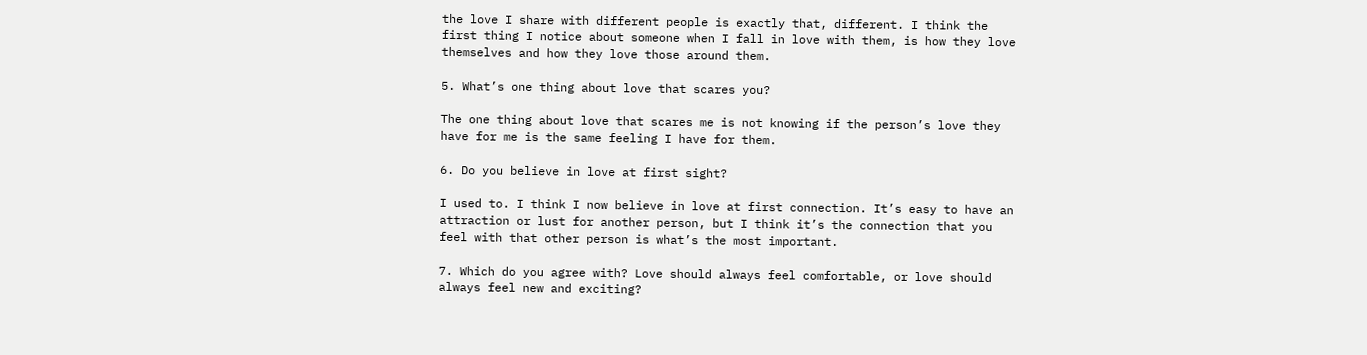the love I share with different people is exactly that, different. I think the first thing I notice about someone when I fall in love with them, is how they love themselves and how they love those around them.

5. What’s one thing about love that scares you?

The one thing about love that scares me is not knowing if the person’s love they have for me is the same feeling I have for them.

6. Do you believe in love at first sight?

I used to. I think I now believe in love at first connection. It’s easy to have an attraction or lust for another person, but I think it’s the connection that you feel with that other person is what’s the most important.

7. Which do you agree with? Love should always feel comfortable, or love should always feel new and exciting?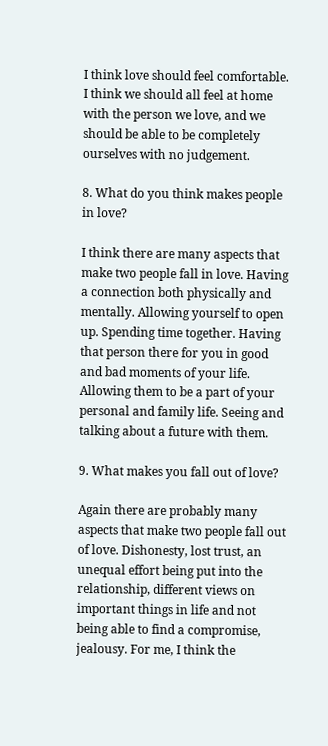I think love should feel comfortable. I think we should all feel at home with the person we love, and we should be able to be completely ourselves with no judgement.

8. What do you think makes people in love?

I think there are many aspects that make two people fall in love. Having a connection both physically and mentally. Allowing yourself to open up. Spending time together. Having that person there for you in good and bad moments of your life. Allowing them to be a part of your personal and family life. Seeing and talking about a future with them.

9. What makes you fall out of love?

Again there are probably many aspects that make two people fall out of love. Dishonesty, lost trust, an unequal effort being put into the relationship, different views on important things in life and not being able to find a compromise, jealousy. For me, I think the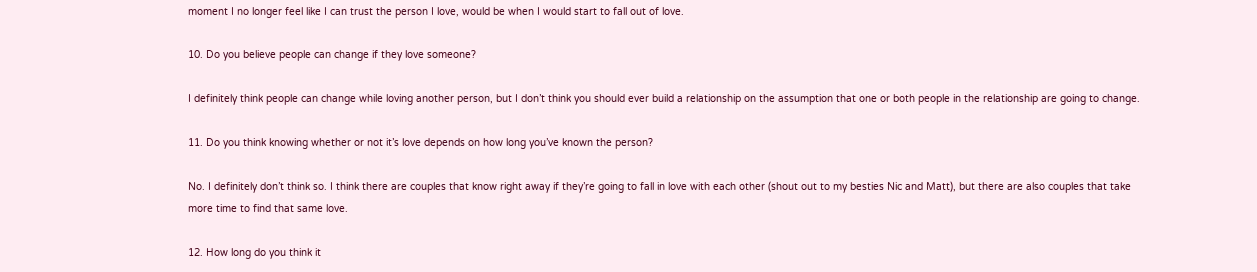moment I no longer feel like I can trust the person I love, would be when I would start to fall out of love.

10. Do you believe people can change if they love someone?

I definitely think people can change while loving another person, but I don’t think you should ever build a relationship on the assumption that one or both people in the relationship are going to change.

11. Do you think knowing whether or not it’s love depends on how long you’ve known the person?

No. I definitely don’t think so. I think there are couples that know right away if they’re going to fall in love with each other (shout out to my besties Nic and Matt), but there are also couples that take more time to find that same love.

12. How long do you think it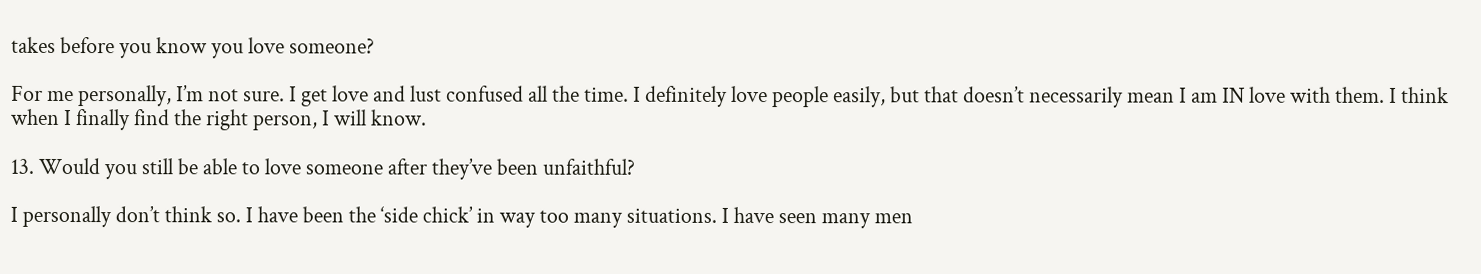takes before you know you love someone?

For me personally, I’m not sure. I get love and lust confused all the time. I definitely love people easily, but that doesn’t necessarily mean I am IN love with them. I think when I finally find the right person, I will know.

13. Would you still be able to love someone after they’ve been unfaithful?

I personally don’t think so. I have been the ‘side chick’ in way too many situations. I have seen many men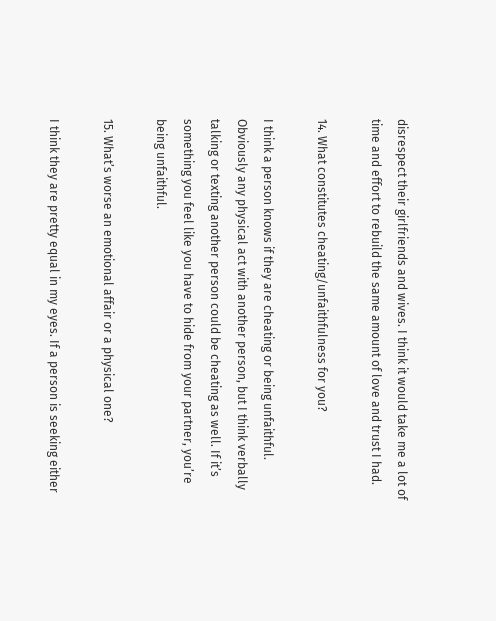disrespect their girlfriends and wives. I think it would take me a lot of time and effort to rebuild the same amount of love and trust I had.

14. What constitutes cheating/unfaithfulness for you?

I think a person knows if they are cheating or being unfaithful. Obviously any physical act with another person, but I think verbally talking or texting another person could be cheating as well. If it’s something you feel like you have to hide from your partner, you’re being unfaithful.

15. What’s worse an emotional affair or a physical one?

I think they are pretty equal in my eyes. If a person is seeking either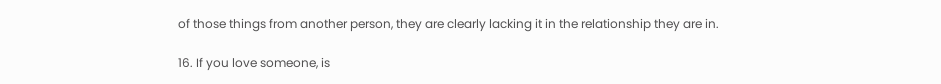of those things from another person, they are clearly lacking it in the relationship they are in.

16. If you love someone, is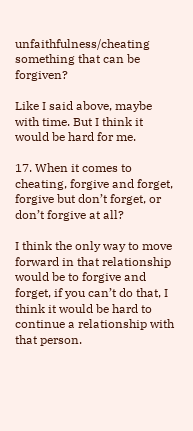unfaithfulness/cheating something that can be forgiven?

Like I said above, maybe with time. But I think it would be hard for me.

17. When it comes to cheating, forgive and forget, forgive but don’t forget, or don’t forgive at all?

I think the only way to move forward in that relationship would be to forgive and forget, if you can’t do that, I think it would be hard to continue a relationship with that person.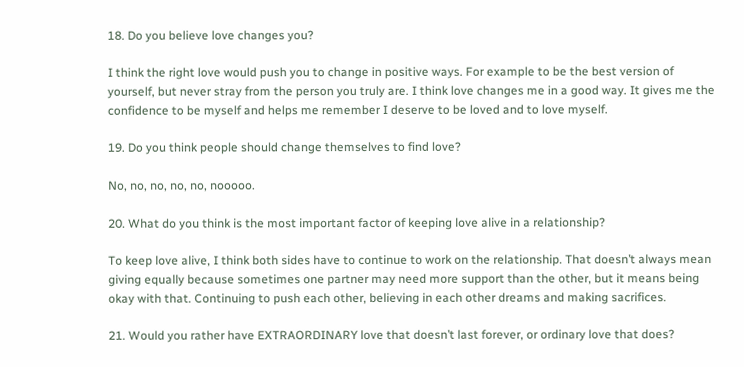18. Do you believe love changes you?

I think the right love would push you to change in positive ways. For example to be the best version of yourself, but never stray from the person you truly are. I think love changes me in a good way. It gives me the confidence to be myself and helps me remember I deserve to be loved and to love myself.

19. Do you think people should change themselves to find love?

No, no, no, no, no, nooooo.

20. What do you think is the most important factor of keeping love alive in a relationship?

To keep love alive, I think both sides have to continue to work on the relationship. That doesn’t always mean giving equally because sometimes one partner may need more support than the other, but it means being okay with that. Continuing to push each other, believing in each other dreams and making sacrifices.

21. Would you rather have EXTRAORDINARY love that doesn’t last forever, or ordinary love that does?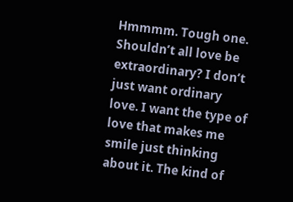Hmmmm. Tough one. Shouldn’t all love be extraordinary? I don’t just want ordinary love. I want the type of love that makes me smile just thinking about it. The kind of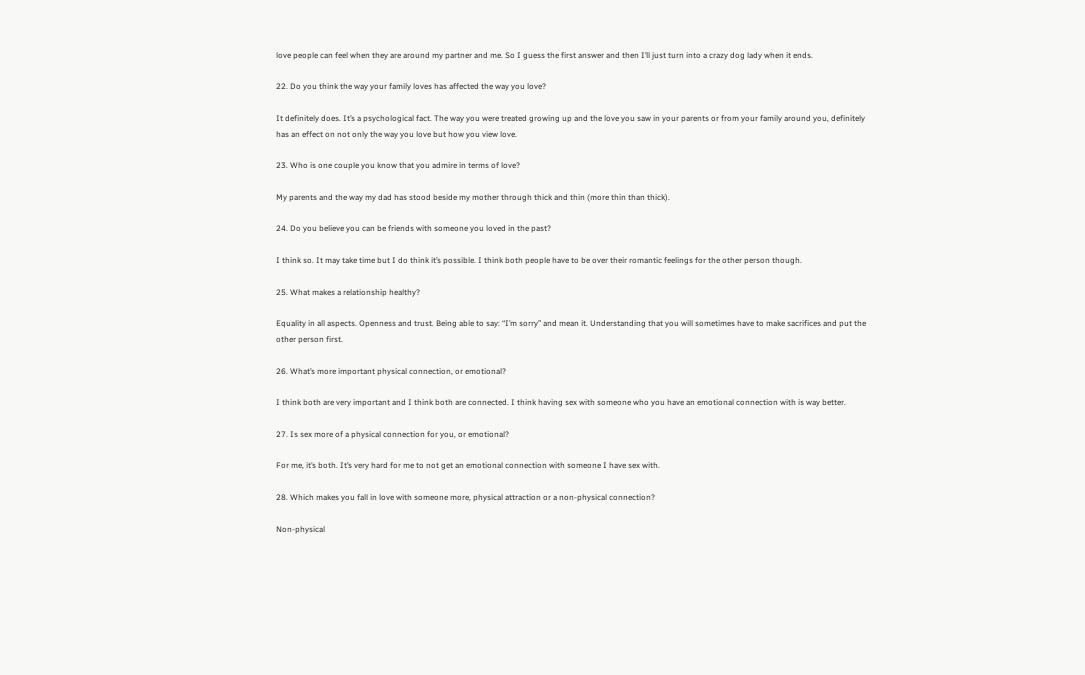love people can feel when they are around my partner and me. So I guess the first answer and then I’ll just turn into a crazy dog lady when it ends.

22. Do you think the way your family loves has affected the way you love?

It definitely does. It’s a psychological fact. The way you were treated growing up and the love you saw in your parents or from your family around you, definitely has an effect on not only the way you love but how you view love.

23. Who is one couple you know that you admire in terms of love?

My parents and the way my dad has stood beside my mother through thick and thin (more thin than thick).

24. Do you believe you can be friends with someone you loved in the past?

I think so. It may take time but I do think it’s possible. I think both people have to be over their romantic feelings for the other person though.

25. What makes a relationship healthy?

Equality in all aspects. Openness and trust. Being able to say: “I’m sorry” and mean it. Understanding that you will sometimes have to make sacrifices and put the other person first.

26. What’s more important physical connection, or emotional?

I think both are very important and I think both are connected. I think having sex with someone who you have an emotional connection with is way better.

27. Is sex more of a physical connection for you, or emotional?

For me, it’s both. It’s very hard for me to not get an emotional connection with someone I have sex with.

28. Which makes you fall in love with someone more, physical attraction or a non-physical connection?

Non-physical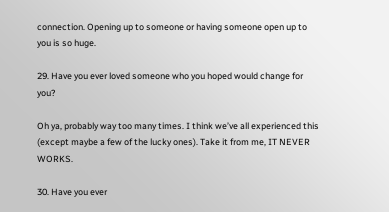connection. Opening up to someone or having someone open up to you is so huge.

29. Have you ever loved someone who you hoped would change for you?

Oh ya, probably way too many times. I think we’ve all experienced this (except maybe a few of the lucky ones). Take it from me, IT NEVER WORKS.

30. Have you ever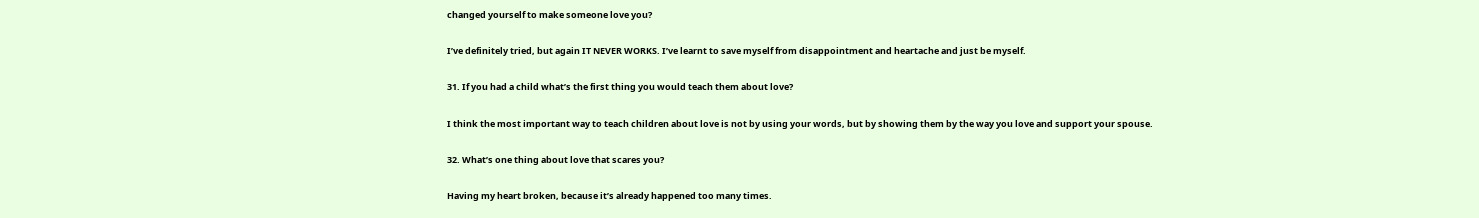changed yourself to make someone love you?

I’ve definitely tried, but again IT NEVER WORKS. I’ve learnt to save myself from disappointment and heartache and just be myself.

31. If you had a child what’s the first thing you would teach them about love?

I think the most important way to teach children about love is not by using your words, but by showing them by the way you love and support your spouse.

32. What’s one thing about love that scares you?

Having my heart broken, because it’s already happened too many times.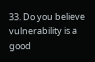33. Do you believe vulnerability is a good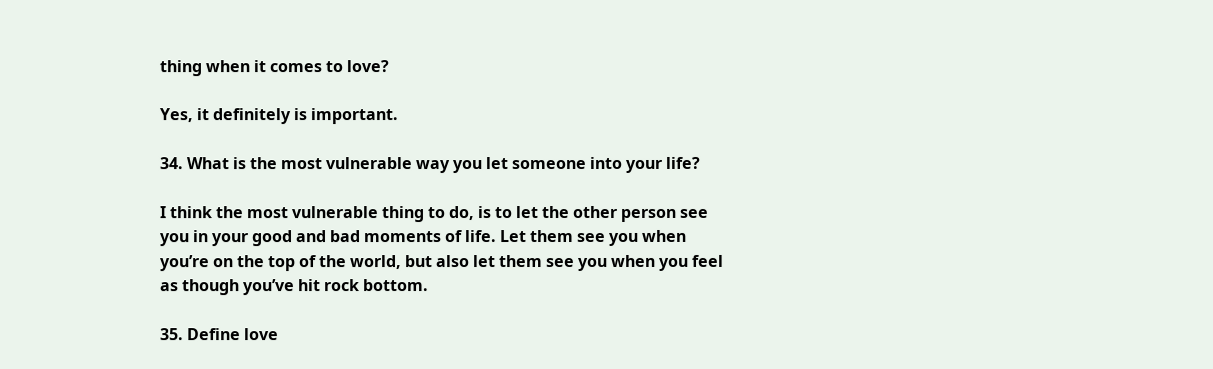thing when it comes to love?

Yes, it definitely is important.

34. What is the most vulnerable way you let someone into your life?

I think the most vulnerable thing to do, is to let the other person see you in your good and bad moments of life. Let them see you when you’re on the top of the world, but also let them see you when you feel as though you’ve hit rock bottom.

35. Define love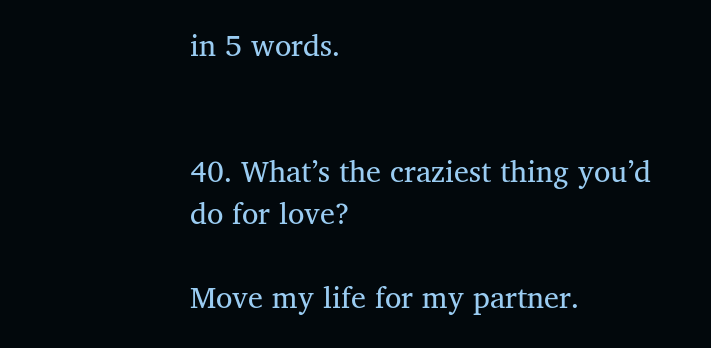in 5 words.


40. What’s the craziest thing you’d do for love?

Move my life for my partner.